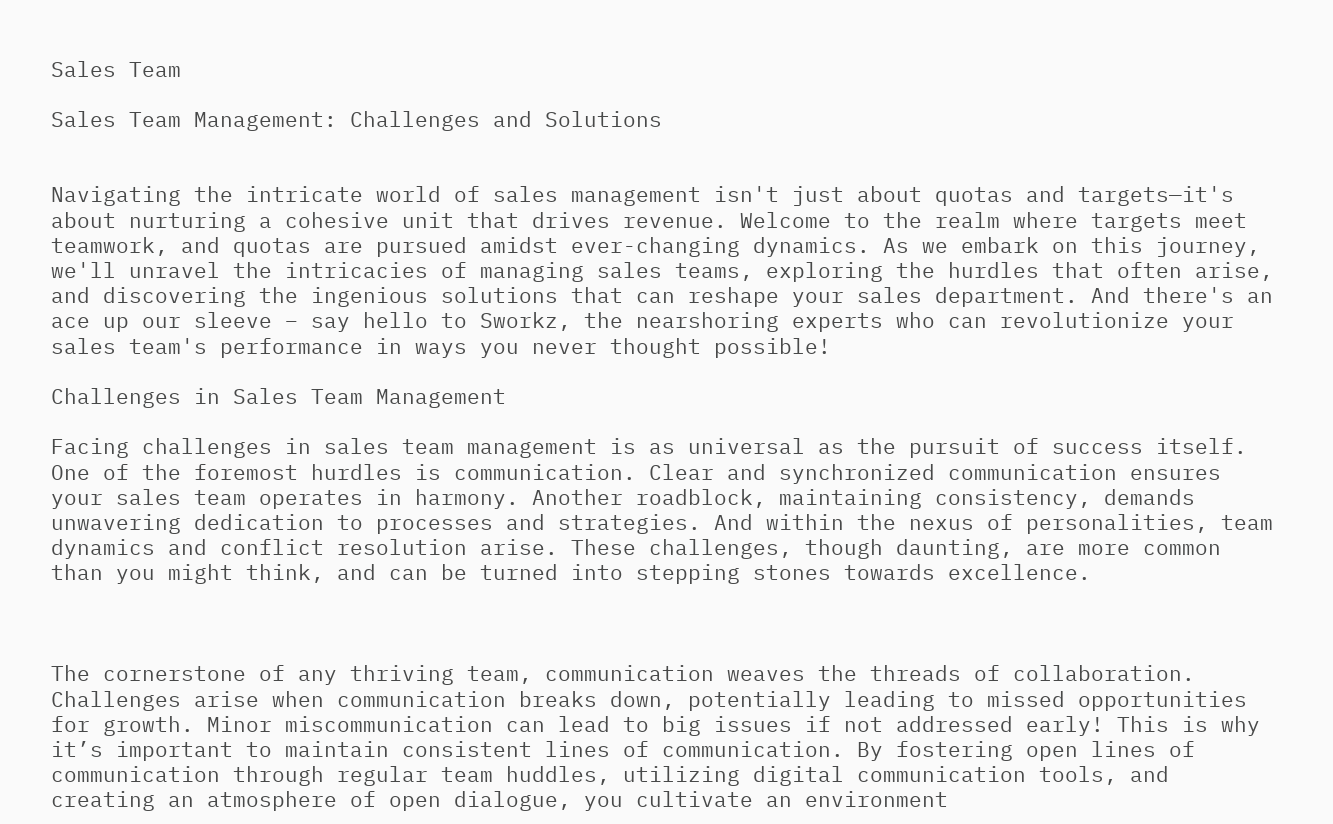Sales Team

Sales Team Management: Challenges and Solutions


Navigating the intricate world of sales management isn't just about quotas and targets—it's about nurturing a cohesive unit that drives revenue. Welcome to the realm where targets meet teamwork, and quotas are pursued amidst ever-changing dynamics. As we embark on this journey, we'll unravel the intricacies of managing sales teams, exploring the hurdles that often arise, and discovering the ingenious solutions that can reshape your sales department. And there's an ace up our sleeve – say hello to Sworkz, the nearshoring experts who can revolutionize your sales team's performance in ways you never thought possible!

Challenges in Sales Team Management

Facing challenges in sales team management is as universal as the pursuit of success itself. One of the foremost hurdles is communication. Clear and synchronized communication ensures your sales team operates in harmony. Another roadblock, maintaining consistency, demands unwavering dedication to processes and strategies. And within the nexus of personalities, team dynamics and conflict resolution arise. These challenges, though daunting, are more common than you might think, and can be turned into stepping stones towards excellence.



The cornerstone of any thriving team, communication weaves the threads of collaboration. Challenges arise when communication breaks down, potentially leading to missed opportunities for growth. Minor miscommunication can lead to big issues if not addressed early! This is why it’s important to maintain consistent lines of communication. By fostering open lines of communication through regular team huddles, utilizing digital communication tools, and creating an atmosphere of open dialogue, you cultivate an environment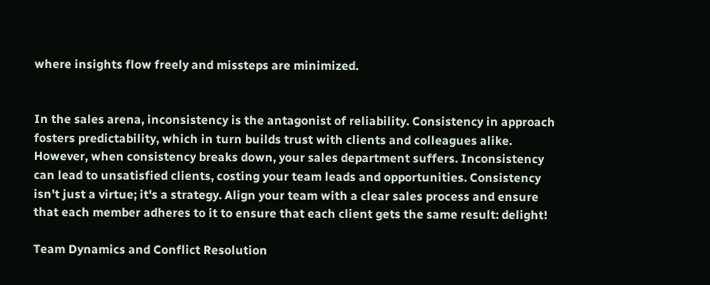where insights flow freely and missteps are minimized.


In the sales arena, inconsistency is the antagonist of reliability. Consistency in approach fosters predictability, which in turn builds trust with clients and colleagues alike. However, when consistency breaks down, your sales department suffers. Inconsistency can lead to unsatisfied clients, costing your team leads and opportunities. Consistency isn't just a virtue; it's a strategy. Align your team with a clear sales process and ensure that each member adheres to it to ensure that each client gets the same result: delight!

Team Dynamics and Conflict Resolution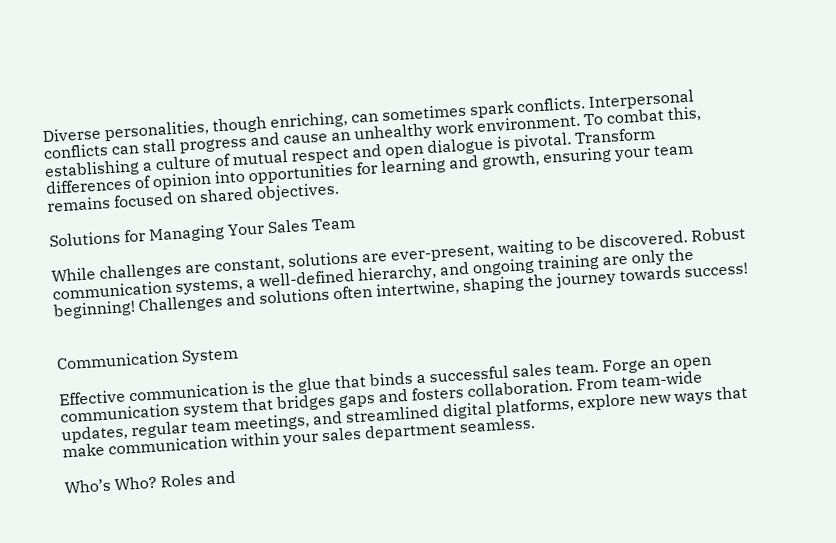Diverse personalities, though enriching, can sometimes spark conflicts. Interpersonal conflicts can stall progress and cause an unhealthy work environment. To combat this, establishing a culture of mutual respect and open dialogue is pivotal. Transform differences of opinion into opportunities for learning and growth, ensuring your team remains focused on shared objectives.

Solutions for Managing Your Sales Team

While challenges are constant, solutions are ever-present, waiting to be discovered. Robust communication systems, a well-defined hierarchy, and ongoing training are only the beginning! Challenges and solutions often intertwine, shaping the journey towards success!


Communication System

Effective communication is the glue that binds a successful sales team. Forge an open communication system that bridges gaps and fosters collaboration. From team-wide updates, regular team meetings, and streamlined digital platforms, explore new ways that make communication within your sales department seamless.

Who’s Who? Roles and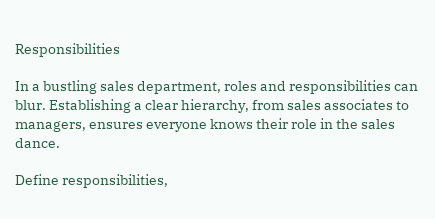Responsibilities

In a bustling sales department, roles and responsibilities can blur. Establishing a clear hierarchy, from sales associates to managers, ensures everyone knows their role in the sales dance.

Define responsibilities,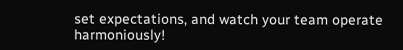set expectations, and watch your team operate harmoniously!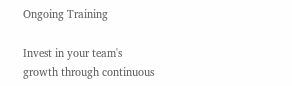Ongoing Training

Invest in your team's growth through continuous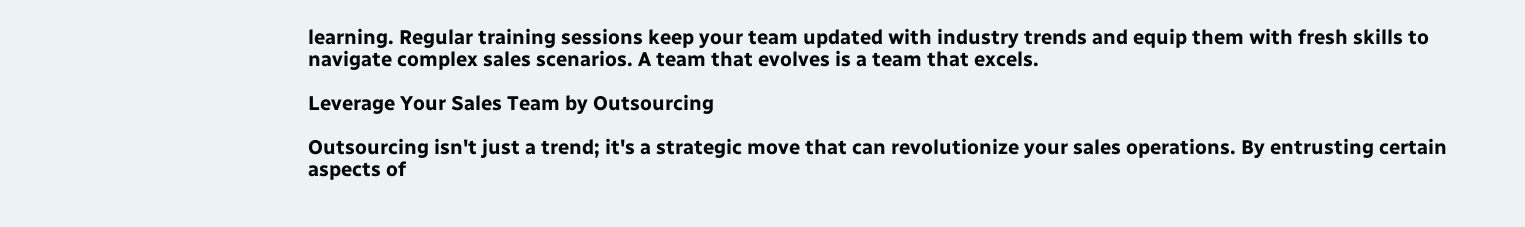learning. Regular training sessions keep your team updated with industry trends and equip them with fresh skills to navigate complex sales scenarios. A team that evolves is a team that excels.

Leverage Your Sales Team by Outsourcing

Outsourcing isn't just a trend; it's a strategic move that can revolutionize your sales operations. By entrusting certain aspects of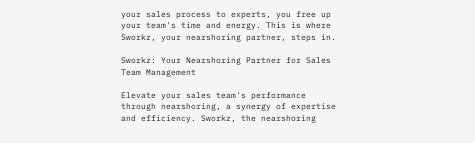your sales process to experts, you free up your team's time and energy. This is where Sworkz, your nearshoring partner, steps in.

Sworkz: Your Nearshoring Partner for Sales Team Management

Elevate your sales team's performance through nearshoring, a synergy of expertise and efficiency. Sworkz, the nearshoring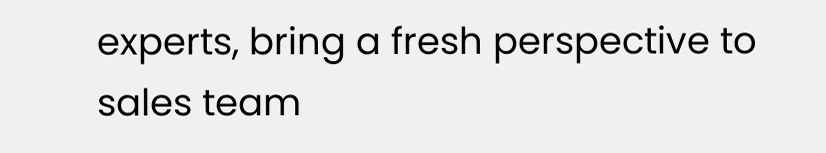experts, bring a fresh perspective to sales team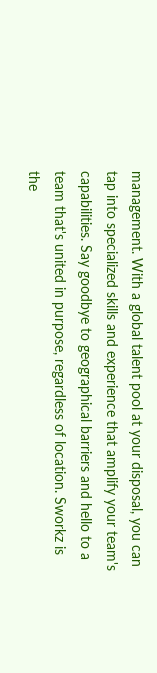management. With a global talent pool at your disposal, you can tap into specialized skills and experience that amplify your team's capabilities. Say goodbye to geographical barriers and hello to a team that's united in purpose, regardless of location. Sworkz is the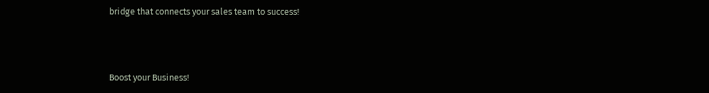bridge that connects your sales team to success!



Boost your Business!